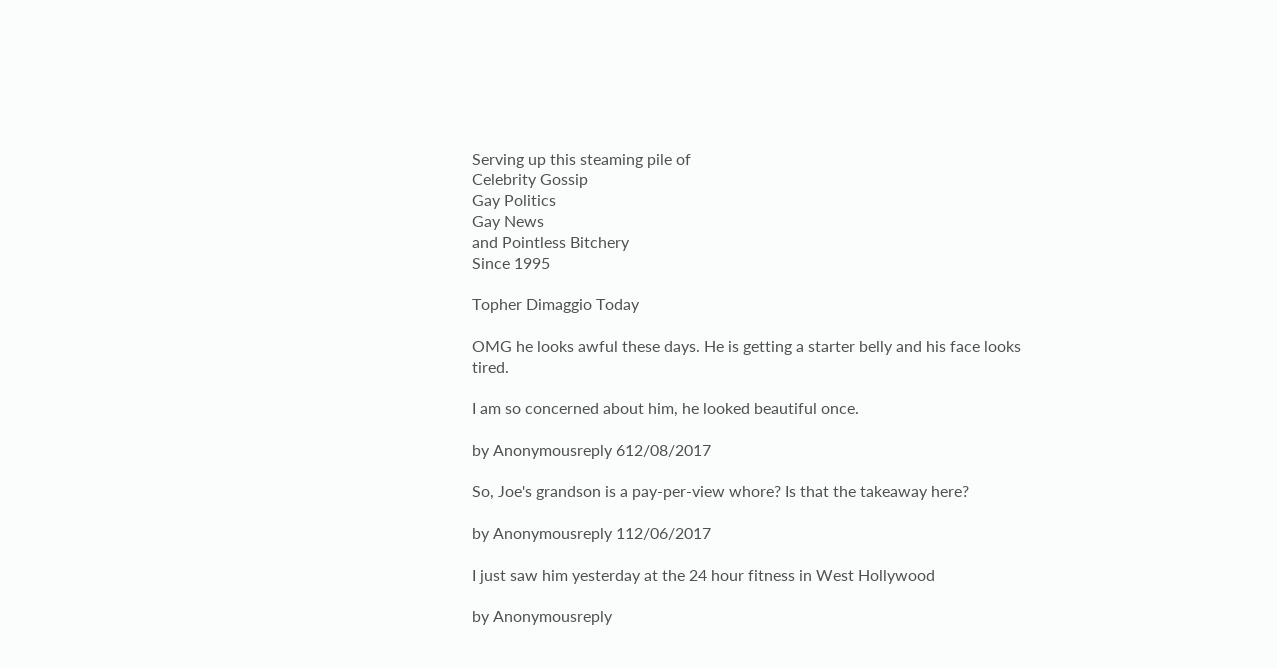Serving up this steaming pile of
Celebrity Gossip
Gay Politics
Gay News
and Pointless Bitchery
Since 1995

Topher Dimaggio Today

OMG he looks awful these days. He is getting a starter belly and his face looks tired.

I am so concerned about him, he looked beautiful once.

by Anonymousreply 612/08/2017

So, Joe's grandson is a pay-per-view whore? Is that the takeaway here?

by Anonymousreply 112/06/2017

I just saw him yesterday at the 24 hour fitness in West Hollywood

by Anonymousreply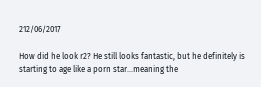212/06/2017

How did he look r2? He still looks fantastic, but he definitely is starting to age like a porn star...meaning the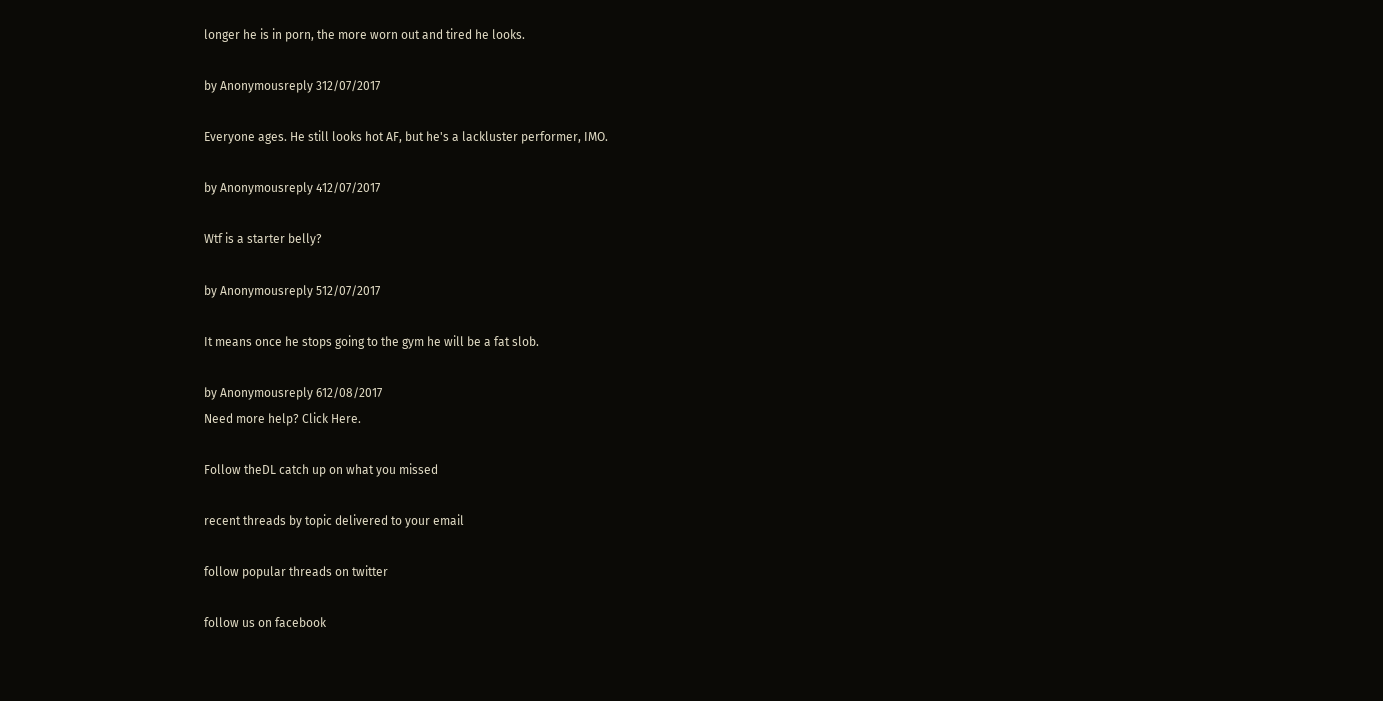longer he is in porn, the more worn out and tired he looks.

by Anonymousreply 312/07/2017

Everyone ages. He still looks hot AF, but he's a lackluster performer, IMO.

by Anonymousreply 412/07/2017

Wtf is a starter belly?

by Anonymousreply 512/07/2017

It means once he stops going to the gym he will be a fat slob.

by Anonymousreply 612/08/2017
Need more help? Click Here.

Follow theDL catch up on what you missed

recent threads by topic delivered to your email

follow popular threads on twitter

follow us on facebook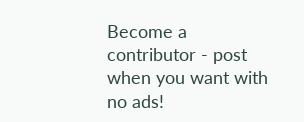Become a contributor - post when you want with no ads!